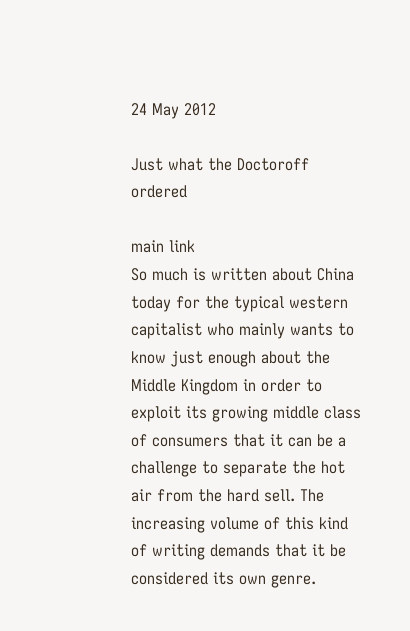24 May 2012

Just what the Doctoroff ordered

main link
So much is written about China today for the typical western capitalist who mainly wants to know just enough about the Middle Kingdom in order to exploit its growing middle class of consumers that it can be a challenge to separate the hot air from the hard sell. The increasing volume of this kind of writing demands that it be considered its own genre.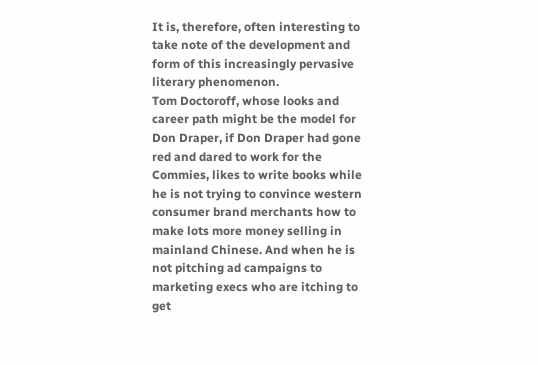It is, therefore, often interesting to take note of the development and form of this increasingly pervasive literary phenomenon.
Tom Doctoroff, whose looks and career path might be the model for Don Draper, if Don Draper had gone red and dared to work for the Commies, likes to write books while he is not trying to convince western consumer brand merchants how to make lots more money selling in mainland Chinese. And when he is not pitching ad campaigns to marketing execs who are itching to get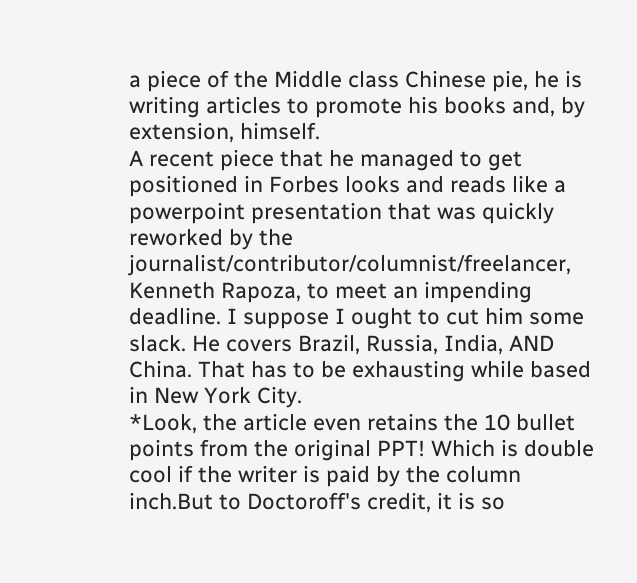a piece of the Middle class Chinese pie, he is writing articles to promote his books and, by extension, himself.
A recent piece that he managed to get positioned in Forbes looks and reads like a powerpoint presentation that was quickly reworked by the journalist/contributor/columnist/freelancer, Kenneth Rapoza, to meet an impending deadline. I suppose I ought to cut him some slack. He covers Brazil, Russia, India, AND China. That has to be exhausting while based in New York City.
*Look, the article even retains the 10 bullet points from the original PPT! Which is double cool if the writer is paid by the column inch.But to Doctoroff's credit, it is so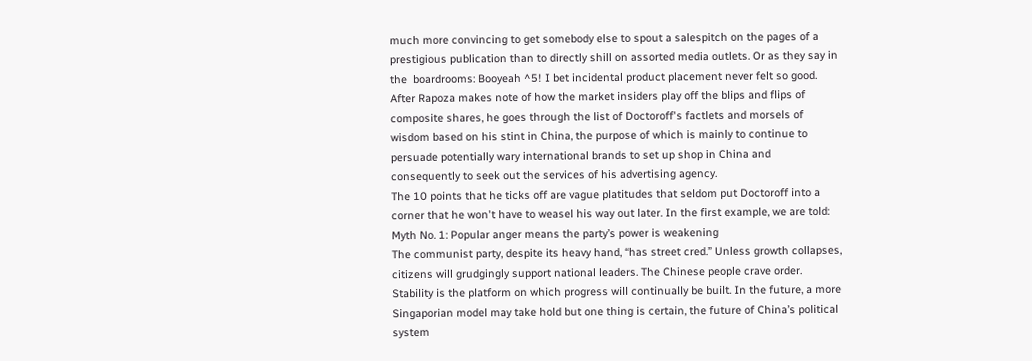much more convincing to get somebody else to spout a salespitch on the pages of a prestigious publication than to directly shill on assorted media outlets. Or as they say in the  boardrooms: Booyeah ^5! I bet incidental product placement never felt so good.
After Rapoza makes note of how the market insiders play off the blips and flips of composite shares, he goes through the list of Doctoroff's factlets and morsels of wisdom based on his stint in China, the purpose of which is mainly to continue to persuade potentially wary international brands to set up shop in China and consequently to seek out the services of his advertising agency.
The 10 points that he ticks off are vague platitudes that seldom put Doctoroff into a corner that he won't have to weasel his way out later. In the first example, we are told:
Myth No. 1: Popular anger means the party’s power is weakening
The communist party, despite its heavy hand, “has street cred.” Unless growth collapses, citizens will grudgingly support national leaders. The Chinese people crave order. Stability is the platform on which progress will continually be built. In the future, a more Singaporian model may take hold but one thing is certain, the future of China’s political system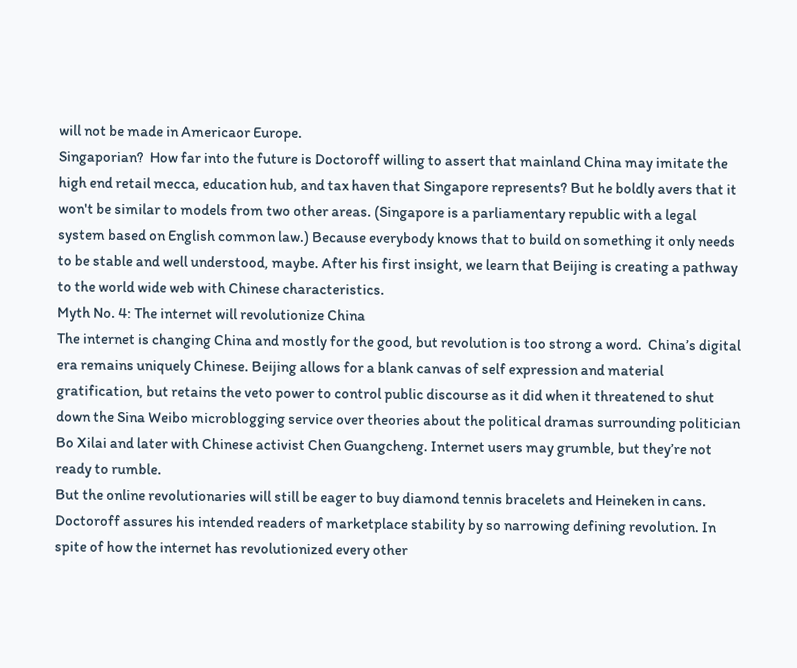will not be made in Americaor Europe.
Singaporian?  How far into the future is Doctoroff willing to assert that mainland China may imitate the high end retail mecca, education hub, and tax haven that Singapore represents? But he boldly avers that it won't be similar to models from two other areas. (Singapore is a parliamentary republic with a legal system based on English common law.) Because everybody knows that to build on something it only needs to be stable and well understood, maybe. After his first insight, we learn that Beijing is creating a pathway to the world wide web with Chinese characteristics.
Myth No. 4: The internet will revolutionize China
The internet is changing China and mostly for the good, but revolution is too strong a word.  China’s digital era remains uniquely Chinese. Beijing allows for a blank canvas of self expression and material gratification, but retains the veto power to control public discourse as it did when it threatened to shut down the Sina Weibo microblogging service over theories about the political dramas surrounding politician Bo Xilai and later with Chinese activist Chen Guangcheng. Internet users may grumble, but they’re not ready to rumble.
But the online revolutionaries will still be eager to buy diamond tennis bracelets and Heineken in cans. Doctoroff assures his intended readers of marketplace stability by so narrowing defining revolution. In spite of how the internet has revolutionized every other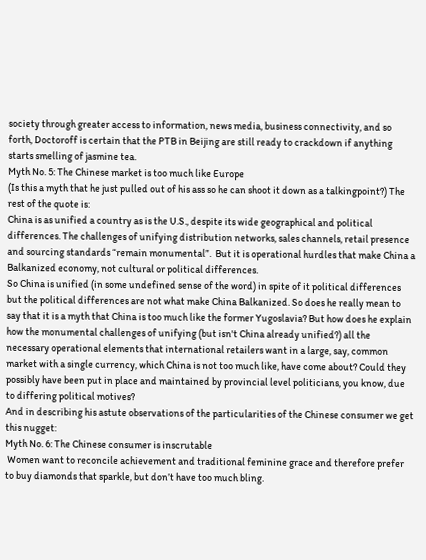society through greater access to information, news media, business connectivity, and so forth, Doctoroff is certain that the PTB in Beijing are still ready to crackdown if anything starts smelling of jasmine tea.
Myth No. 5: The Chinese market is too much like Europe
(Is this a myth that he just pulled out of his ass so he can shoot it down as a talkingpoint?) The rest of the quote is:
China is as unified a country as is the U.S., despite its wide geographical and political differences. The challenges of unifying distribution networks, sales channels, retail presence and sourcing standards “remain monumental”.  But it is operational hurdles that make China a Balkanized economy, not cultural or political differences.
So China is unified (in some undefined sense of the word) in spite of it political differences but the political differences are not what make China Balkanized. So does he really mean to say that it is a myth that China is too much like the former Yugoslavia? But how does he explain how the monumental challenges of unifying (but isn't China already unified?) all the necessary operational elements that international retailers want in a large, say, common market with a single currency, which China is not too much like, have come about? Could they possibly have been put in place and maintained by provincial level politicians, you know, due to differing political motives?
And in describing his astute observations of the particularities of the Chinese consumer we get this nugget:
Myth No. 6: The Chinese consumer is inscrutable
 Women want to reconcile achievement and traditional feminine grace and therefore prefer to buy diamonds that sparkle, but don’t have too much bling.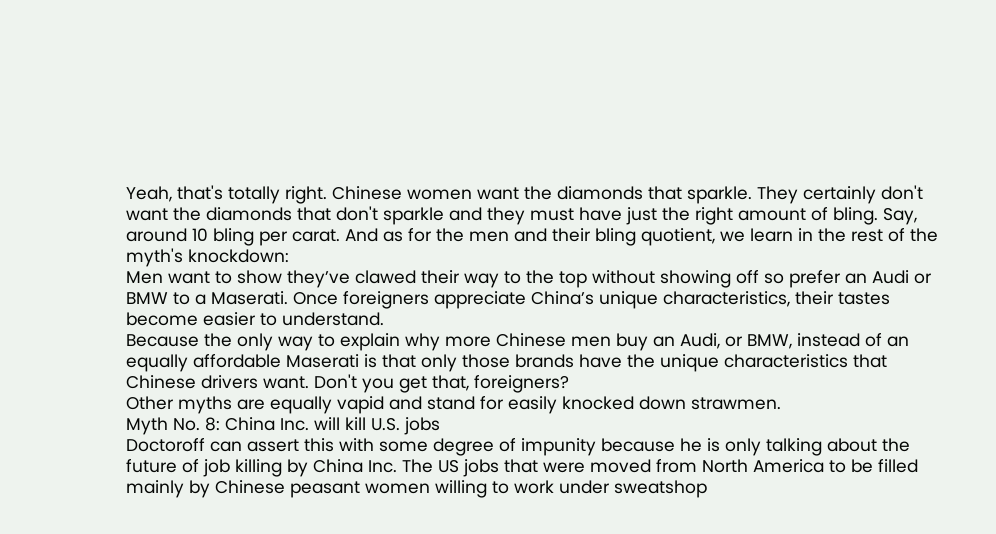Yeah, that's totally right. Chinese women want the diamonds that sparkle. They certainly don't want the diamonds that don't sparkle and they must have just the right amount of bling. Say, around 10 bling per carat. And as for the men and their bling quotient, we learn in the rest of the myth's knockdown:
Men want to show they’ve clawed their way to the top without showing off so prefer an Audi or BMW to a Maserati. Once foreigners appreciate China’s unique characteristics, their tastes become easier to understand.
Because the only way to explain why more Chinese men buy an Audi, or BMW, instead of an equally affordable Maserati is that only those brands have the unique characteristics that Chinese drivers want. Don't you get that, foreigners?
Other myths are equally vapid and stand for easily knocked down strawmen.
Myth No. 8: China Inc. will kill U.S. jobs
Doctoroff can assert this with some degree of impunity because he is only talking about the future of job killing by China Inc. The US jobs that were moved from North America to be filled mainly by Chinese peasant women willing to work under sweatshop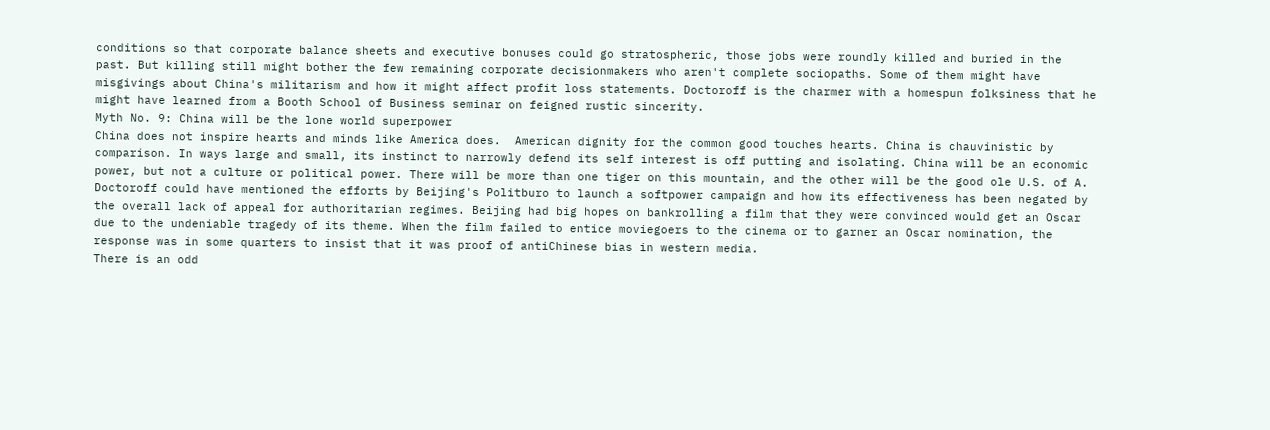conditions so that corporate balance sheets and executive bonuses could go stratospheric, those jobs were roundly killed and buried in the past. But killing still might bother the few remaining corporate decisionmakers who aren't complete sociopaths. Some of them might have misgivings about China's militarism and how it might affect profit loss statements. Doctoroff is the charmer with a homespun folksiness that he might have learned from a Booth School of Business seminar on feigned rustic sincerity.
Myth No. 9: China will be the lone world superpower
China does not inspire hearts and minds like America does.  American dignity for the common good touches hearts. China is chauvinistic by comparison. In ways large and small, its instinct to narrowly defend its self interest is off putting and isolating. China will be an economic power, but not a culture or political power. There will be more than one tiger on this mountain, and the other will be the good ole U.S. of A.
Doctoroff could have mentioned the efforts by Beijing's Politburo to launch a softpower campaign and how its effectiveness has been negated by the overall lack of appeal for authoritarian regimes. Beijing had big hopes on bankrolling a film that they were convinced would get an Oscar due to the undeniable tragedy of its theme. When the film failed to entice moviegoers to the cinema or to garner an Oscar nomination, the response was in some quarters to insist that it was proof of antiChinese bias in western media.
There is an odd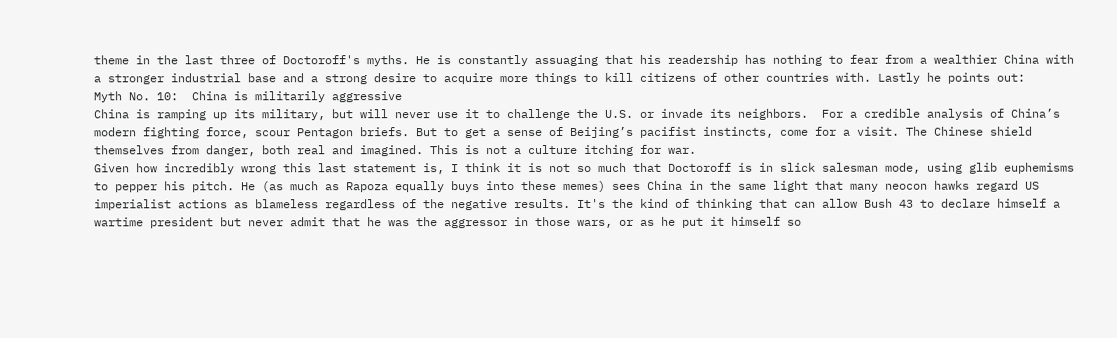theme in the last three of Doctoroff's myths. He is constantly assuaging that his readership has nothing to fear from a wealthier China with a stronger industrial base and a strong desire to acquire more things to kill citizens of other countries with. Lastly he points out:
Myth No. 10:  China is militarily aggressive
China is ramping up its military, but will never use it to challenge the U.S. or invade its neighbors.  For a credible analysis of China’s modern fighting force, scour Pentagon briefs. But to get a sense of Beijing’s pacifist instincts, come for a visit. The Chinese shield themselves from danger, both real and imagined. This is not a culture itching for war.
Given how incredibly wrong this last statement is, I think it is not so much that Doctoroff is in slick salesman mode, using glib euphemisms to pepper his pitch. He (as much as Rapoza equally buys into these memes) sees China in the same light that many neocon hawks regard US imperialist actions as blameless regardless of the negative results. It's the kind of thinking that can allow Bush 43 to declare himself a wartime president but never admit that he was the aggressor in those wars, or as he put it himself so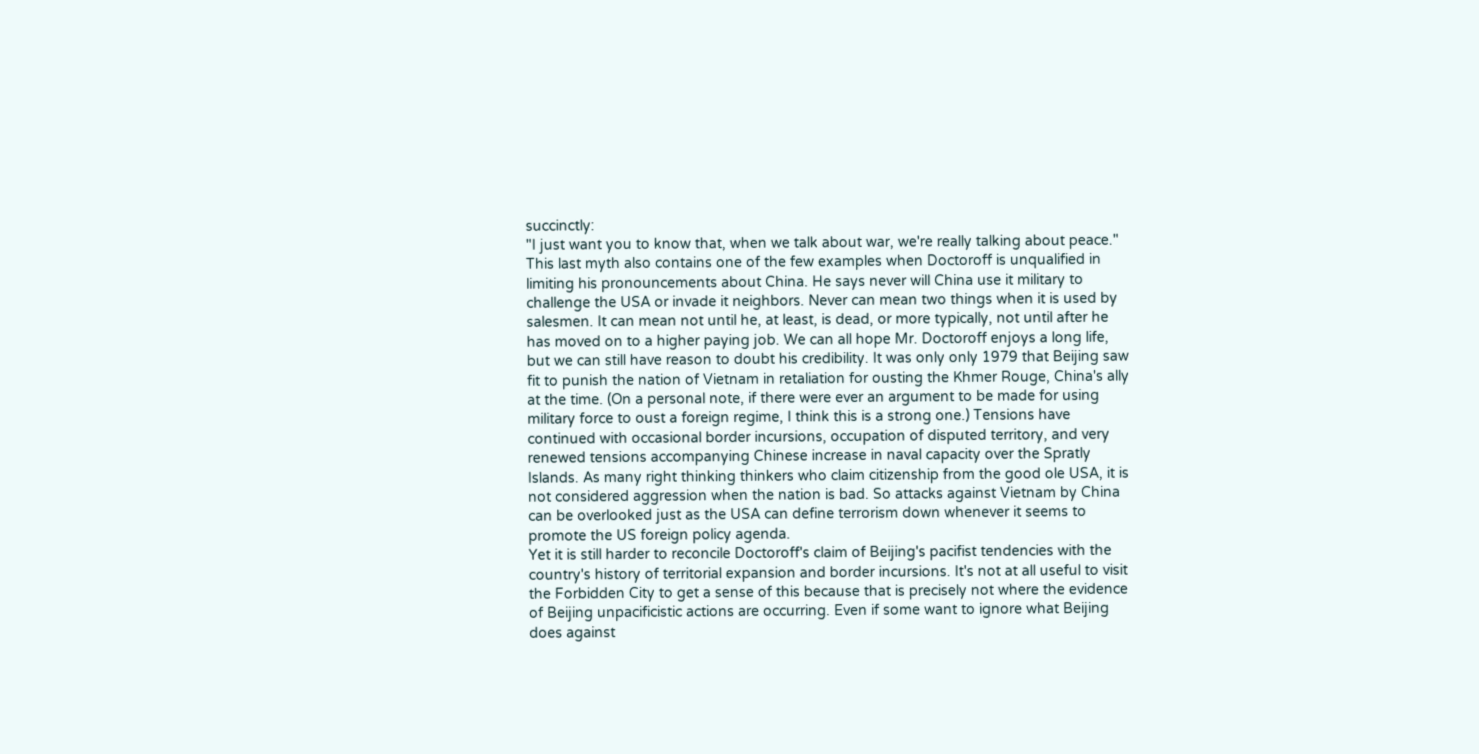succinctly:
"I just want you to know that, when we talk about war, we're really talking about peace."
This last myth also contains one of the few examples when Doctoroff is unqualified in limiting his pronouncements about China. He says never will China use it military to challenge the USA or invade it neighbors. Never can mean two things when it is used by salesmen. It can mean not until he, at least, is dead, or more typically, not until after he has moved on to a higher paying job. We can all hope Mr. Doctoroff enjoys a long life, but we can still have reason to doubt his credibility. It was only only 1979 that Beijing saw fit to punish the nation of Vietnam in retaliation for ousting the Khmer Rouge, China's ally at the time. (On a personal note, if there were ever an argument to be made for using military force to oust a foreign regime, I think this is a strong one.) Tensions have continued with occasional border incursions, occupation of disputed territory, and very renewed tensions accompanying Chinese increase in naval capacity over the Spratly Islands. As many right thinking thinkers who claim citizenship from the good ole USA, it is not considered aggression when the nation is bad. So attacks against Vietnam by China can be overlooked just as the USA can define terrorism down whenever it seems to promote the US foreign policy agenda.
Yet it is still harder to reconcile Doctoroff's claim of Beijing's pacifist tendencies with the country's history of territorial expansion and border incursions. It's not at all useful to visit the Forbidden City to get a sense of this because that is precisely not where the evidence of Beijing unpacificistic actions are occurring. Even if some want to ignore what Beijing does against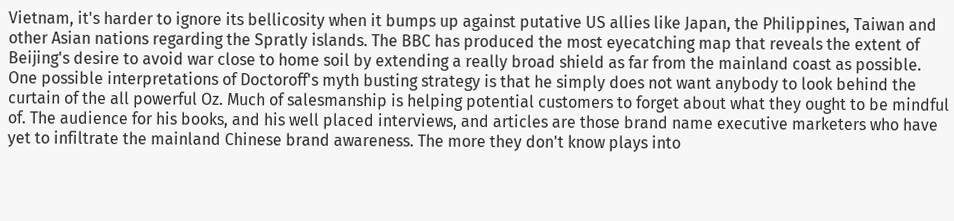Vietnam, it's harder to ignore its bellicosity when it bumps up against putative US allies like Japan, the Philippines, Taiwan and other Asian nations regarding the Spratly islands. The BBC has produced the most eyecatching map that reveals the extent of Beijing's desire to avoid war close to home soil by extending a really broad shield as far from the mainland coast as possible.
One possible interpretations of Doctoroff's myth busting strategy is that he simply does not want anybody to look behind the curtain of the all powerful Oz. Much of salesmanship is helping potential customers to forget about what they ought to be mindful of. The audience for his books, and his well placed interviews, and articles are those brand name executive marketers who have yet to infiltrate the mainland Chinese brand awareness. The more they don't know plays into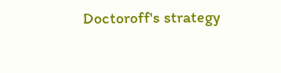Doctoroff's strategy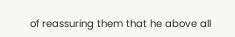of reassuring them that he above all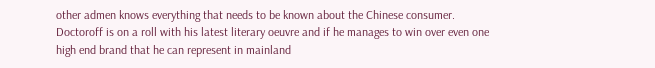other admen knows everything that needs to be known about the Chinese consumer. Doctoroff is on a roll with his latest literary oeuvre and if he manages to win over even one high end brand that he can represent in mainland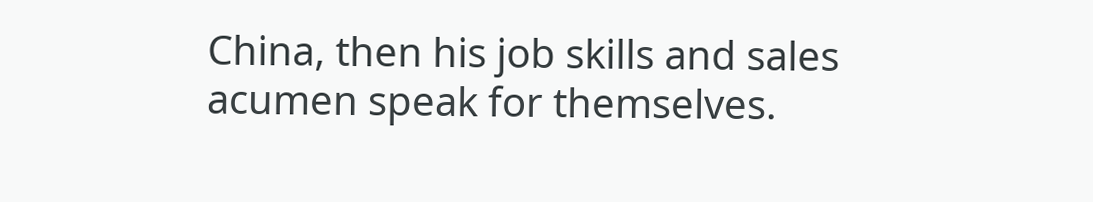China, then his job skills and sales acumen speak for themselves.